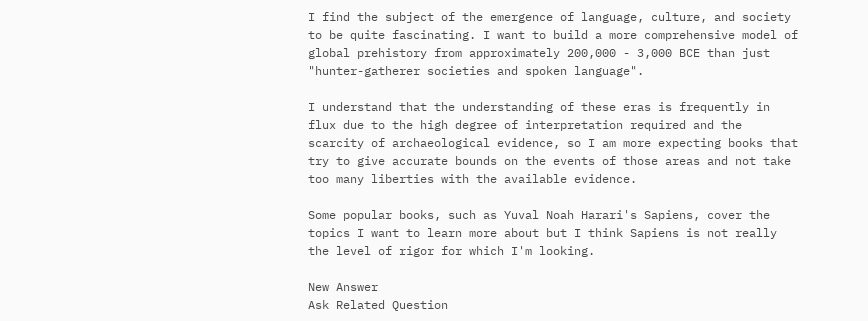I find the subject of the emergence of language, culture, and society to be quite fascinating. I want to build a more comprehensive model of global prehistory from approximately 200,000 - 3,000 BCE than just "hunter-gatherer societies and spoken language".

I understand that the understanding of these eras is frequently in flux due to the high degree of interpretation required and the scarcity of archaeological evidence, so I am more expecting books that try to give accurate bounds on the events of those areas and not take too many liberties with the available evidence.

Some popular books, such as Yuval Noah Harari's Sapiens, cover the topics I want to learn more about but I think Sapiens is not really the level of rigor for which I'm looking.

New Answer
Ask Related Question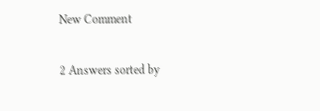New Comment

2 Answers sorted by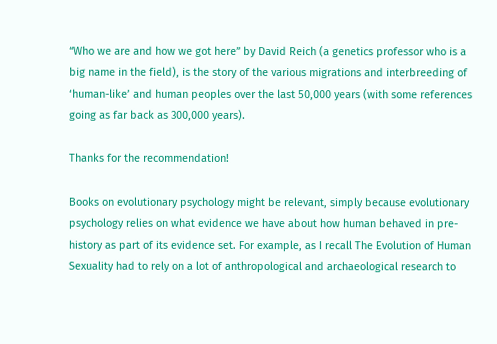“Who we are and how we got here” by David Reich (a genetics professor who is a big name in the field), is the story of the various migrations and interbreeding of ‘human-like’ and human peoples over the last 50,000 years (with some references going as far back as 300,000 years).

Thanks for the recommendation!

Books on evolutionary psychology might be relevant, simply because evolutionary psychology relies on what evidence we have about how human behaved in pre-history as part of its evidence set. For example, as I recall The Evolution of Human Sexuality had to rely on a lot of anthropological and archaeological research to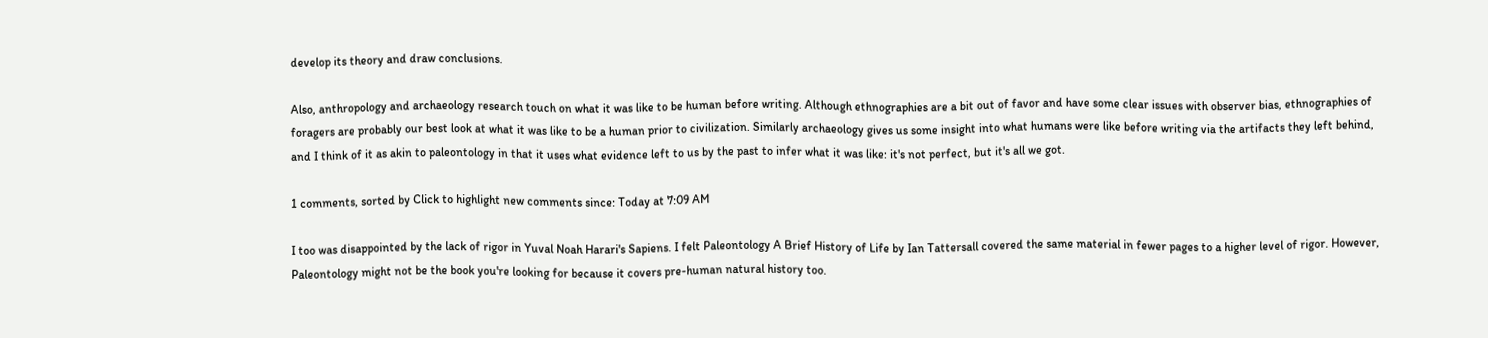develop its theory and draw conclusions.

Also, anthropology and archaeology research touch on what it was like to be human before writing. Although ethnographies are a bit out of favor and have some clear issues with observer bias, ethnographies of foragers are probably our best look at what it was like to be a human prior to civilization. Similarly archaeology gives us some insight into what humans were like before writing via the artifacts they left behind, and I think of it as akin to paleontology in that it uses what evidence left to us by the past to infer what it was like: it's not perfect, but it's all we got.

1 comments, sorted by Click to highlight new comments since: Today at 7:09 AM

I too was disappointed by the lack of rigor in Yuval Noah Harari's Sapiens. I felt Paleontology A Brief History of Life by Ian Tattersall covered the same material in fewer pages to a higher level of rigor. However, Paleontology might not be the book you're looking for because it covers pre-human natural history too.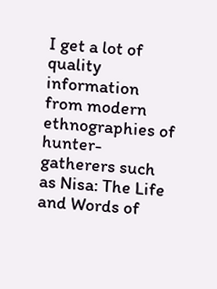I get a lot of quality information from modern ethnographies of hunter-gatherers such as Nisa: The Life and Words of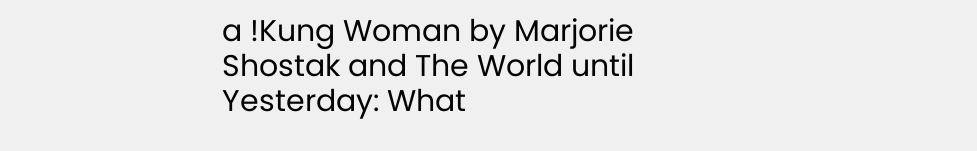a !Kung Woman by Marjorie Shostak and The World until Yesterday: What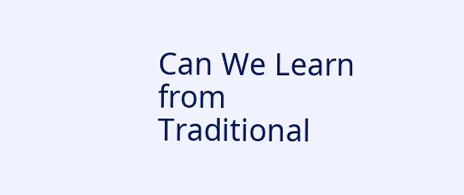Can We Learn from Traditional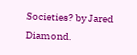Societies? by Jared Diamond.